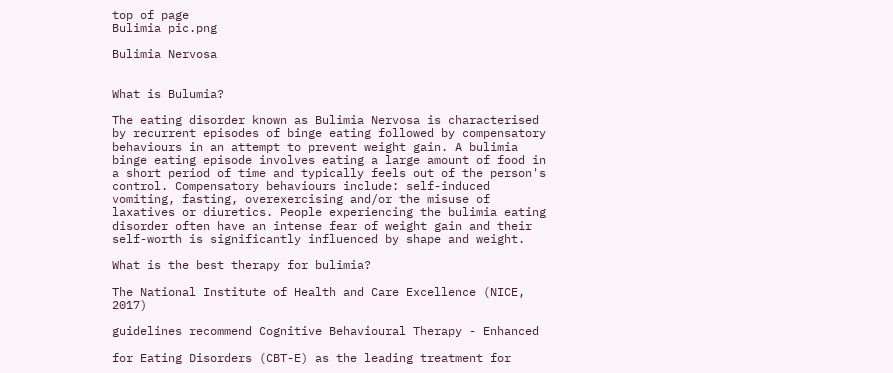top of page
Bulimia pic.png

Bulimia Nervosa


What is Bulumia?

The eating disorder known as Bulimia Nervosa is characterised by recurrent episodes of binge eating followed by compensatory behaviours in an attempt to prevent weight gain. A bulimia binge eating episode involves eating a large amount of food in a short period of time and typically feels out of the person's control. Compensatory behaviours include: self-induced vomiting, fasting, overexercising and/or the misuse of laxatives or diuretics. People experiencing the bulimia eating disorder often have an intense fear of weight gain and their self-worth is significantly influenced by shape and weight.

What is the best therapy for bulimia?

The National Institute of Health and Care Excellence (NICE, 2017)

guidelines recommend Cognitive Behavioural Therapy - Enhanced

for Eating Disorders (CBT-E) as the leading treatment for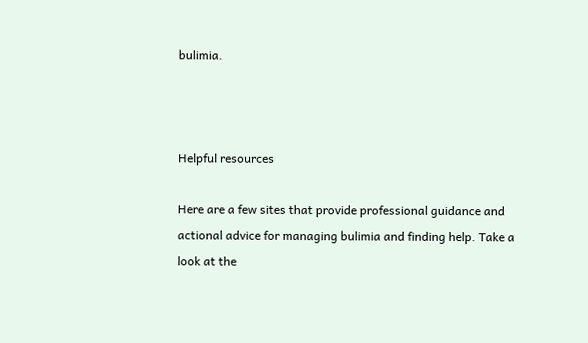bulimia.



Helpful resources

Here are a few sites that provide professional guidance and actional advice for managing bulimia and finding help. Take a look at the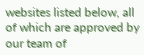websites listed below, all of which are approved by our team of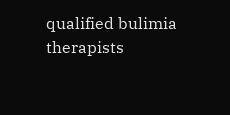qualified bulimia therapists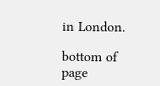in London.

bottom of page